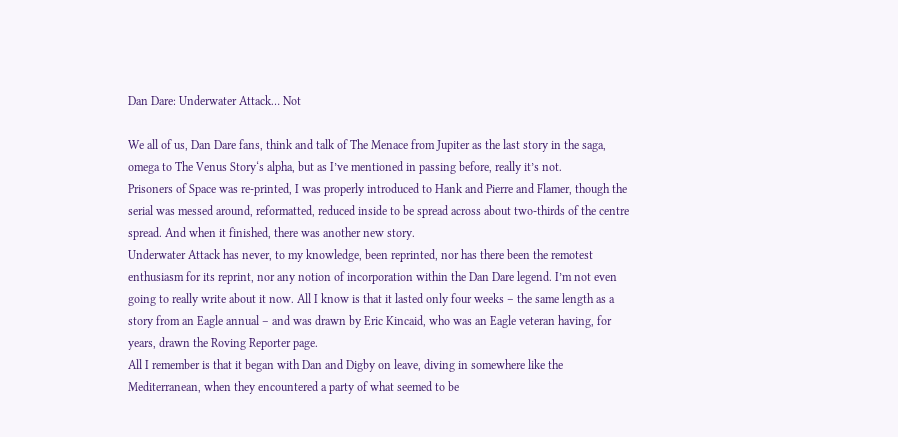Dan Dare: Underwater Attack… Not

We all of us, Dan Dare fans, think and talk of The Menace from Jupiter as the last story in the saga, omega to The Venus Story‘s alpha, but as I’ve mentioned in passing before, really it’s not.
Prisoners of Space was re-printed, I was properly introduced to Hank and Pierre and Flamer, though the serial was messed around, reformatted, reduced inside to be spread across about two-thirds of the centre spread. And when it finished, there was another new story.
Underwater Attack has never, to my knowledge, been reprinted, nor has there been the remotest enthusiasm for its reprint, nor any notion of incorporation within the Dan Dare legend. I’m not even going to really write about it now. All I know is that it lasted only four weeks – the same length as a story from an Eagle annual – and was drawn by Eric Kincaid, who was an Eagle veteran having, for years, drawn the Roving Reporter page.
All I remember is that it began with Dan and Digby on leave, diving in somewhere like the Mediterranean, when they encountered a party of what seemed to be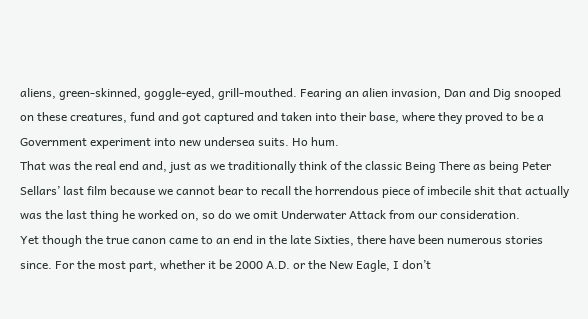aliens, green-skinned, goggle-eyed, grill-mouthed. Fearing an alien invasion, Dan and Dig snooped on these creatures, fund and got captured and taken into their base, where they proved to be a Government experiment into new undersea suits. Ho hum.
That was the real end and, just as we traditionally think of the classic Being There as being Peter Sellars’ last film because we cannot bear to recall the horrendous piece of imbecile shit that actually was the last thing he worked on, so do we omit Underwater Attack from our consideration.
Yet though the true canon came to an end in the late Sixties, there have been numerous stories since. For the most part, whether it be 2000 A.D. or the New Eagle, I don’t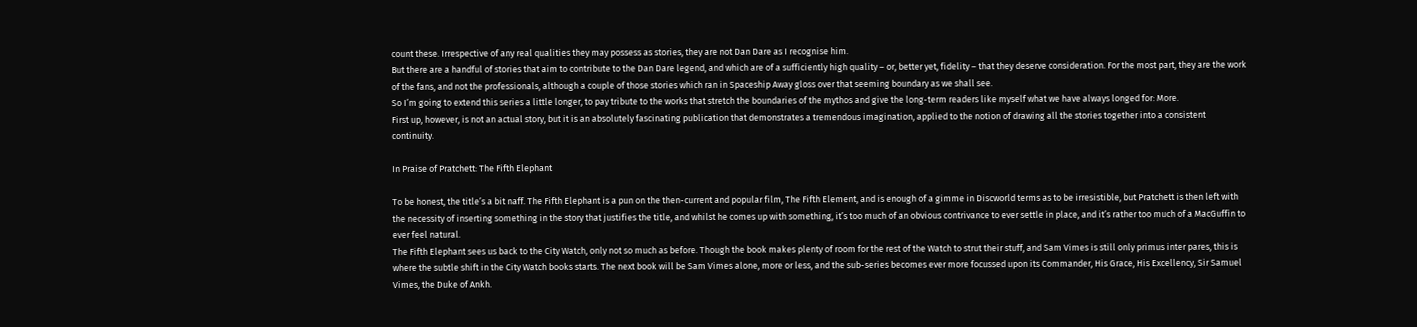count these. Irrespective of any real qualities they may possess as stories, they are not Dan Dare as I recognise him.
But there are a handful of stories that aim to contribute to the Dan Dare legend, and which are of a sufficiently high quality – or, better yet, fidelity – that they deserve consideration. For the most part, they are the work of the fans, and not the professionals, although a couple of those stories which ran in Spaceship Away gloss over that seeming boundary as we shall see.
So I’m going to extend this series a little longer, to pay tribute to the works that stretch the boundaries of the mythos and give the long-term readers like myself what we have always longed for: More.
First up, however, is not an actual story, but it is an absolutely fascinating publication that demonstrates a tremendous imagination, applied to the notion of drawing all the stories together into a consistent continuity.

In Praise of Pratchett: The Fifth Elephant

To be honest, the title’s a bit naff. The Fifth Elephant is a pun on the then-current and popular film, The Fifth Element, and is enough of a gimme in Discworld terms as to be irresistible, but Pratchett is then left with the necessity of inserting something in the story that justifies the title, and whilst he comes up with something, it’s too much of an obvious contrivance to ever settle in place, and it’s rather too much of a MacGuffin to ever feel natural.
The Fifth Elephant sees us back to the City Watch, only not so much as before. Though the book makes plenty of room for the rest of the Watch to strut their stuff, and Sam Vimes is still only primus inter pares, this is where the subtle shift in the City Watch books starts. The next book will be Sam Vimes alone, more or less, and the sub-series becomes ever more focussed upon its Commander, His Grace, His Excellency, Sir Samuel Vimes, the Duke of Ankh.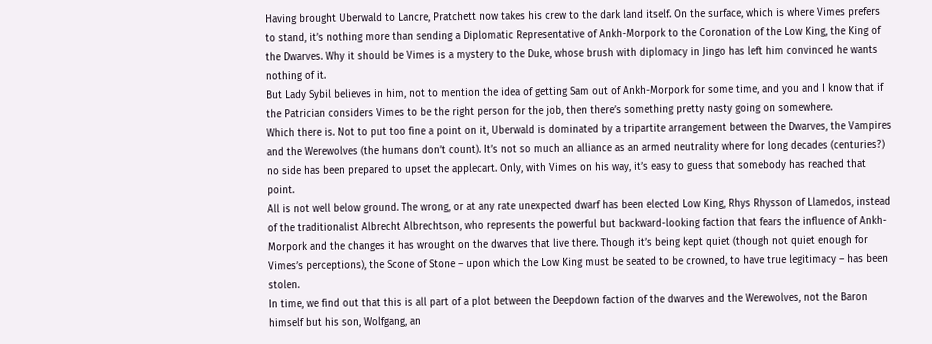Having brought Uberwald to Lancre, Pratchett now takes his crew to the dark land itself. On the surface, which is where Vimes prefers to stand, it’s nothing more than sending a Diplomatic Representative of Ankh-Morpork to the Coronation of the Low King, the King of the Dwarves. Why it should be Vimes is a mystery to the Duke, whose brush with diplomacy in Jingo has left him convinced he wants nothing of it.
But Lady Sybil believes in him, not to mention the idea of getting Sam out of Ankh-Morpork for some time, and you and I know that if the Patrician considers Vimes to be the right person for the job, then there’s something pretty nasty going on somewhere.
Which there is. Not to put too fine a point on it, Uberwald is dominated by a tripartite arrangement between the Dwarves, the Vampires and the Werewolves (the humans don’t count). It’s not so much an alliance as an armed neutrality where for long decades (centuries?) no side has been prepared to upset the applecart. Only, with Vimes on his way, it’s easy to guess that somebody has reached that point.
All is not well below ground. The wrong, or at any rate unexpected dwarf has been elected Low King, Rhys Rhysson of Llamedos, instead of the traditionalist Albrecht Albrechtson, who represents the powerful but backward-looking faction that fears the influence of Ankh-Morpork and the changes it has wrought on the dwarves that live there. Though it’s being kept quiet (though not quiet enough for Vimes’s perceptions), the Scone of Stone – upon which the Low King must be seated to be crowned, to have true legitimacy – has been stolen.
In time, we find out that this is all part of a plot between the Deepdown faction of the dwarves and the Werewolves, not the Baron himself but his son, Wolfgang, an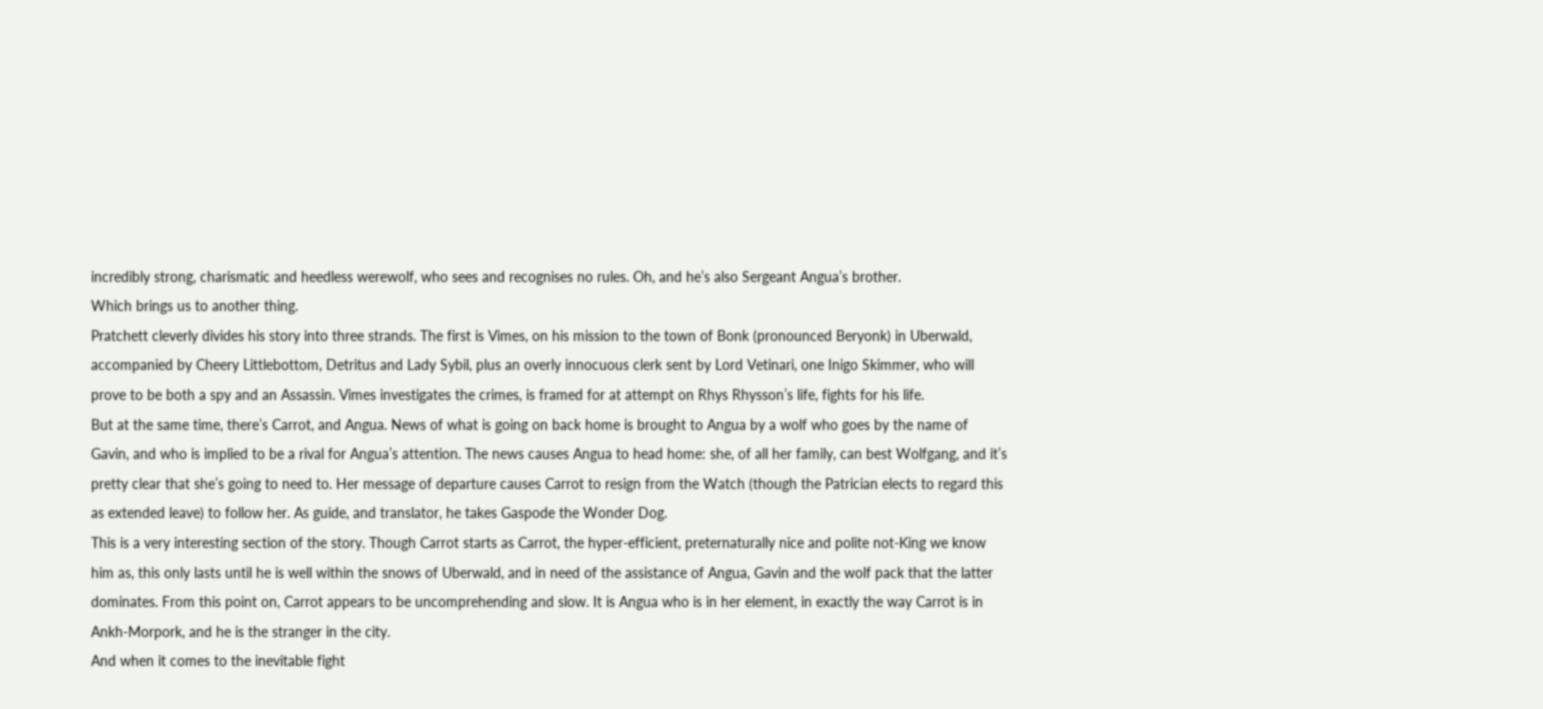incredibly strong, charismatic and heedless werewolf, who sees and recognises no rules. Oh, and he’s also Sergeant Angua’s brother.
Which brings us to another thing.
Pratchett cleverly divides his story into three strands. The first is Vimes, on his mission to the town of Bonk (pronounced Beryonk) in Uberwald, accompanied by Cheery Littlebottom, Detritus and Lady Sybil, plus an overly innocuous clerk sent by Lord Vetinari, one Inigo Skimmer, who will prove to be both a spy and an Assassin. Vimes investigates the crimes, is framed for at attempt on Rhys Rhysson’s life, fights for his life.
But at the same time, there’s Carrot, and Angua. News of what is going on back home is brought to Angua by a wolf who goes by the name of Gavin, and who is implied to be a rival for Angua’s attention. The news causes Angua to head home: she, of all her family, can best Wolfgang, and it’s pretty clear that she’s going to need to. Her message of departure causes Carrot to resign from the Watch (though the Patrician elects to regard this as extended leave) to follow her. As guide, and translator, he takes Gaspode the Wonder Dog.
This is a very interesting section of the story. Though Carrot starts as Carrot, the hyper-efficient, preternaturally nice and polite not-King we know him as, this only lasts until he is well within the snows of Uberwald, and in need of the assistance of Angua, Gavin and the wolf pack that the latter dominates. From this point on, Carrot appears to be uncomprehending and slow. It is Angua who is in her element, in exactly the way Carrot is in Ankh-Morpork, and he is the stranger in the city.
And when it comes to the inevitable fight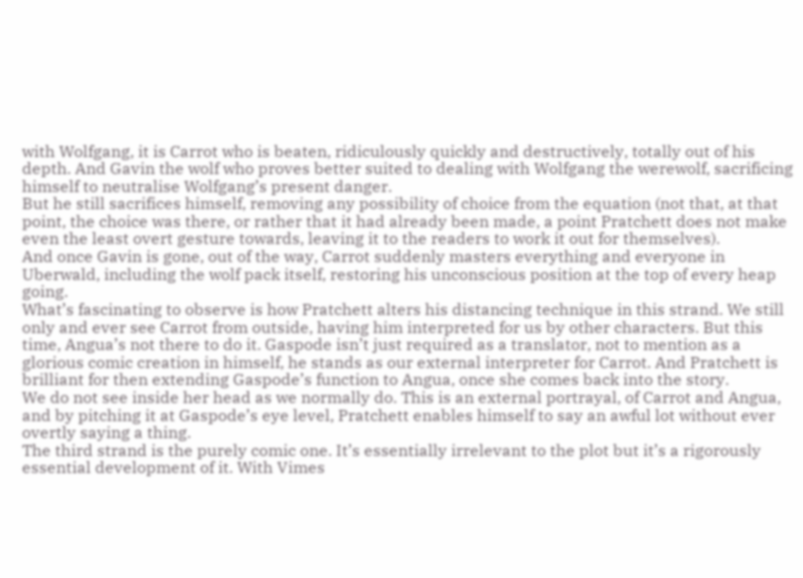with Wolfgang, it is Carrot who is beaten, ridiculously quickly and destructively, totally out of his depth. And Gavin the wolf who proves better suited to dealing with Wolfgang the werewolf, sacrificing himself to neutralise Wolfgang’s present danger.
But he still sacrifices himself, removing any possibility of choice from the equation (not that, at that point, the choice was there, or rather that it had already been made, a point Pratchett does not make even the least overt gesture towards, leaving it to the readers to work it out for themselves).
And once Gavin is gone, out of the way, Carrot suddenly masters everything and everyone in Uberwald, including the wolf pack itself, restoring his unconscious position at the top of every heap going.
What’s fascinating to observe is how Pratchett alters his distancing technique in this strand. We still only and ever see Carrot from outside, having him interpreted for us by other characters. But this time, Angua’s not there to do it. Gaspode isn’t just required as a translator, not to mention as a glorious comic creation in himself, he stands as our external interpreter for Carrot. And Pratchett is brilliant for then extending Gaspode’s function to Angua, once she comes back into the story.
We do not see inside her head as we normally do. This is an external portrayal, of Carrot and Angua, and by pitching it at Gaspode’s eye level, Pratchett enables himself to say an awful lot without ever overtly saying a thing.
The third strand is the purely comic one. It’s essentially irrelevant to the plot but it’s a rigorously essential development of it. With Vimes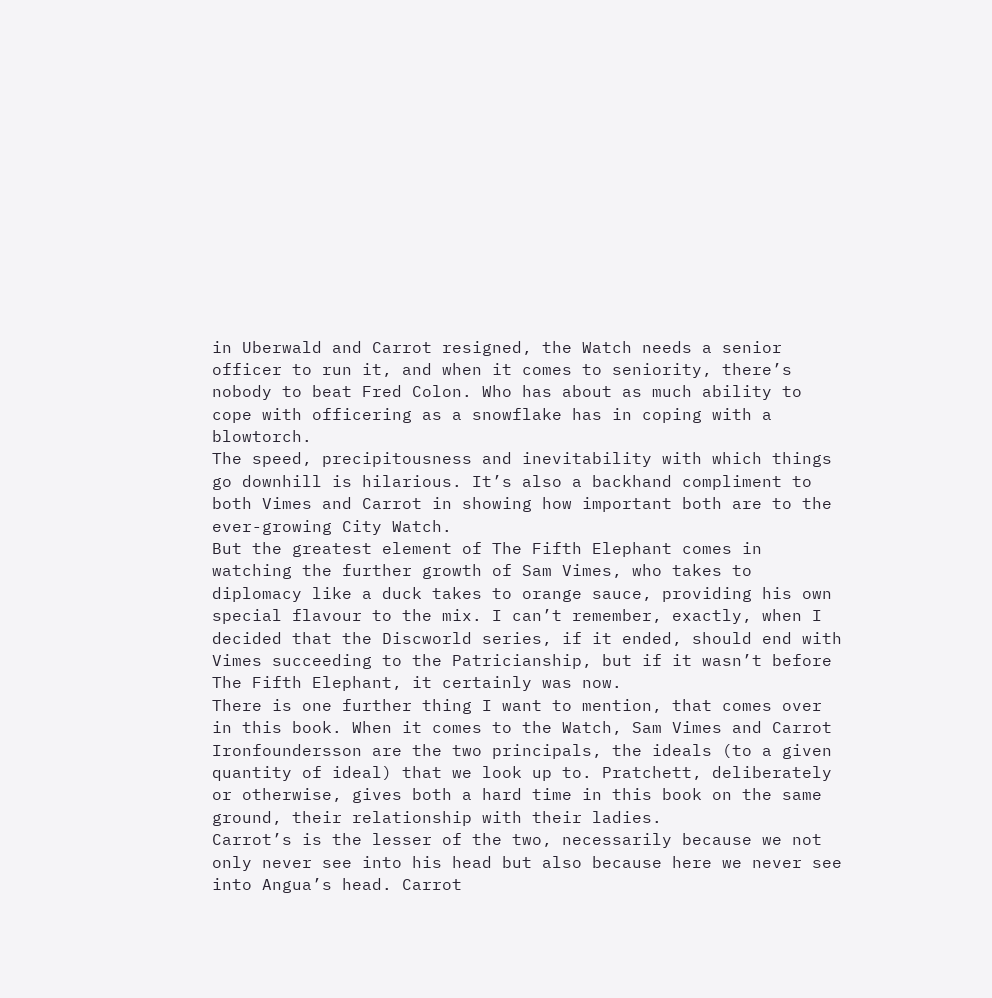in Uberwald and Carrot resigned, the Watch needs a senior officer to run it, and when it comes to seniority, there’s nobody to beat Fred Colon. Who has about as much ability to cope with officering as a snowflake has in coping with a blowtorch.
The speed, precipitousness and inevitability with which things go downhill is hilarious. It’s also a backhand compliment to both Vimes and Carrot in showing how important both are to the ever-growing City Watch.
But the greatest element of The Fifth Elephant comes in watching the further growth of Sam Vimes, who takes to diplomacy like a duck takes to orange sauce, providing his own special flavour to the mix. I can’t remember, exactly, when I decided that the Discworld series, if it ended, should end with Vimes succeeding to the Patricianship, but if it wasn’t before The Fifth Elephant, it certainly was now.
There is one further thing I want to mention, that comes over in this book. When it comes to the Watch, Sam Vimes and Carrot Ironfoundersson are the two principals, the ideals (to a given quantity of ideal) that we look up to. Pratchett, deliberately or otherwise, gives both a hard time in this book on the same ground, their relationship with their ladies.
Carrot’s is the lesser of the two, necessarily because we not only never see into his head but also because here we never see into Angua’s head. Carrot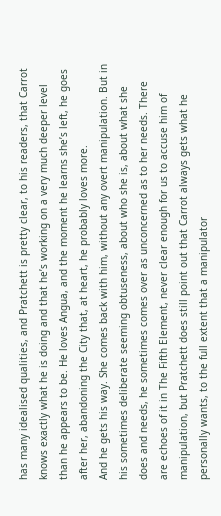has many idealised qualities, and Pratchett is pretty clear, to his readers, that Carrot knows exactly what he is doing and that he’s working on a very much deeper level than he appears to be. He loves Angua, and the moment he learns she’s left, he goes after her, abandoning the City that, at heart, he probably loves more.
And he gets his way. She comes back with him, without any overt manipulation. But in his sometimes deliberate seeming obtuseness, about who she is, about what she does and needs, he sometimes comes over as unconcerned as to her needs. There are echoes of it in The Fifth Element, never clear enough for us to accuse him of manipulation, but Pratchett does still point out that Carrot always gets what he personally wants, to the full extent that a manipulator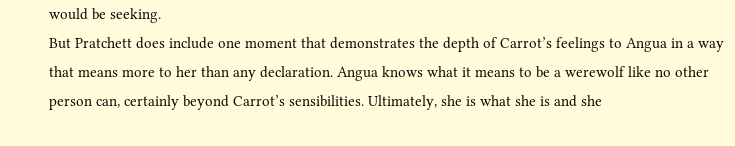would be seeking.
But Pratchett does include one moment that demonstrates the depth of Carrot’s feelings to Angua in a way that means more to her than any declaration. Angua knows what it means to be a werewolf like no other person can, certainly beyond Carrot’s sensibilities. Ultimately, she is what she is and she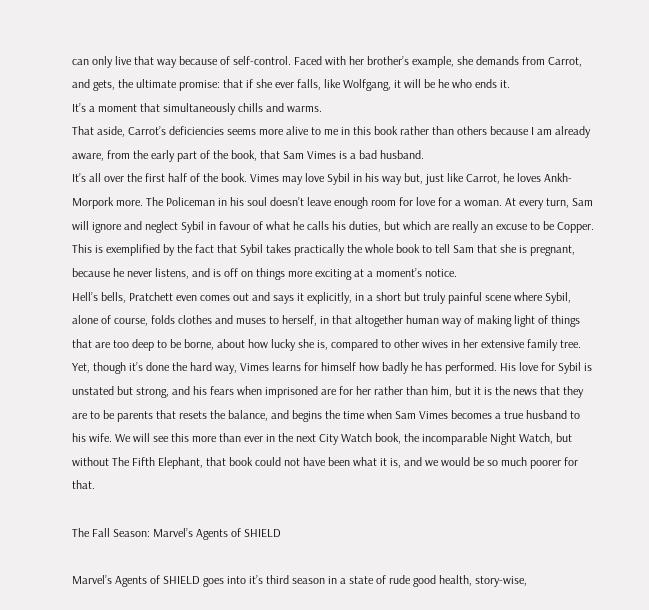can only live that way because of self-control. Faced with her brother’s example, she demands from Carrot, and gets, the ultimate promise: that if she ever falls, like Wolfgang, it will be he who ends it.
It’s a moment that simultaneously chills and warms.
That aside, Carrot’s deficiencies seems more alive to me in this book rather than others because I am already aware, from the early part of the book, that Sam Vimes is a bad husband.
It’s all over the first half of the book. Vimes may love Sybil in his way but, just like Carrot, he loves Ankh-Morpork more. The Policeman in his soul doesn’t leave enough room for love for a woman. At every turn, Sam will ignore and neglect Sybil in favour of what he calls his duties, but which are really an excuse to be Copper. This is exemplified by the fact that Sybil takes practically the whole book to tell Sam that she is pregnant, because he never listens, and is off on things more exciting at a moment’s notice.
Hell’s bells, Pratchett even comes out and says it explicitly, in a short but truly painful scene where Sybil, alone of course, folds clothes and muses to herself, in that altogether human way of making light of things that are too deep to be borne, about how lucky she is, compared to other wives in her extensive family tree.
Yet, though it’s done the hard way, Vimes learns for himself how badly he has performed. His love for Sybil is unstated but strong, and his fears when imprisoned are for her rather than him, but it is the news that they are to be parents that resets the balance, and begins the time when Sam Vimes becomes a true husband to his wife. We will see this more than ever in the next City Watch book, the incomparable Night Watch, but without The Fifth Elephant, that book could not have been what it is, and we would be so much poorer for that.

The Fall Season: Marvel’s Agents of SHIELD

Marvel’s Agents of SHIELD goes into it’s third season in a state of rude good health, story-wise,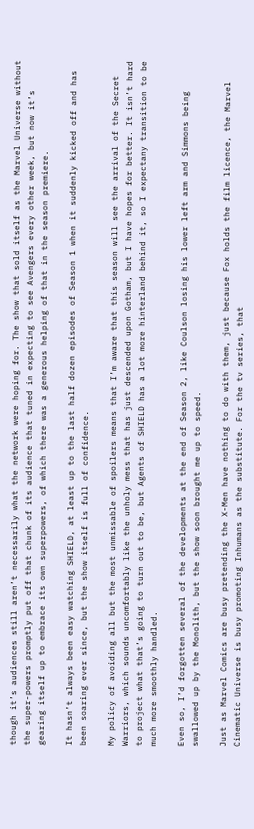though it’s audiences still aren’t necessarily what the network were hoping for. The show that sold itself as the Marvel Universe without the super-powers promptly put off that chunk of its audience that tuned in expecting to see Avengers every other week, but now it’s gearing itself up to embrace its own superpowers, of which there was a generous helping of that in the season premiere.

It hasn’t always been easy watching SHIELD, at least up to the last half dozen episodes of Season 1 when it suddenly kicked off and has been soaring ever since, but the show itself is full of confidence.

My policy of avoiding all but the most unmissable of spoilers means that I’m aware that this season will see the arrival of the Secret Warriors, which sounds uncomfortably like the unholy mess that has just descended upon Gotham, but I have hopes for better. It isn’t hard to project what that’s going to turn out to be, but Agents of SHIELD has a lot more hinterland behind it, so I expectany transition to be much more smoothly handled.

Even so, I’d forgotten several of the developments at the end of Season 2, like Coulson losing his lower left arm and Simmons being swallowed up by the Monolith, but the show soon brought me up to speed.

Just as Marvel Comics are busy pretending the X-Men have nothing to do with them, just because Fox holds the film licence, the Marvel Cinematic Universe is busy promoting Inhumans as the substitute. For the tv series, that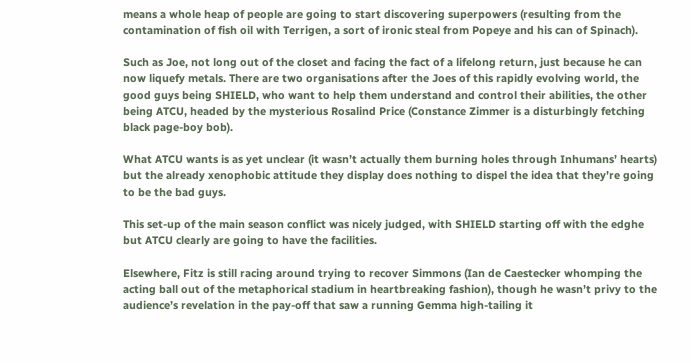means a whole heap of people are going to start discovering superpowers (resulting from the contamination of fish oil with Terrigen, a sort of ironic steal from Popeye and his can of Spinach).

Such as Joe, not long out of the closet and facing the fact of a lifelong return, just because he can now liquefy metals. There are two organisations after the Joes of this rapidly evolving world, the good guys being SHIELD, who want to help them understand and control their abilities, the other being ATCU, headed by the mysterious Rosalind Price (Constance Zimmer is a disturbingly fetching black page-boy bob).

What ATCU wants is as yet unclear (it wasn’t actually them burning holes through Inhumans’ hearts) but the already xenophobic attitude they display does nothing to dispel the idea that they’re going to be the bad guys.

This set-up of the main season conflict was nicely judged, with SHIELD starting off with the edghe but ATCU clearly are going to have the facilities.

Elsewhere, Fitz is still racing around trying to recover Simmons (Ian de Caestecker whomping the acting ball out of the metaphorical stadium in heartbreaking fashion), though he wasn’t privy to the audience’s revelation in the pay-off that saw a running Gemma high-tailing it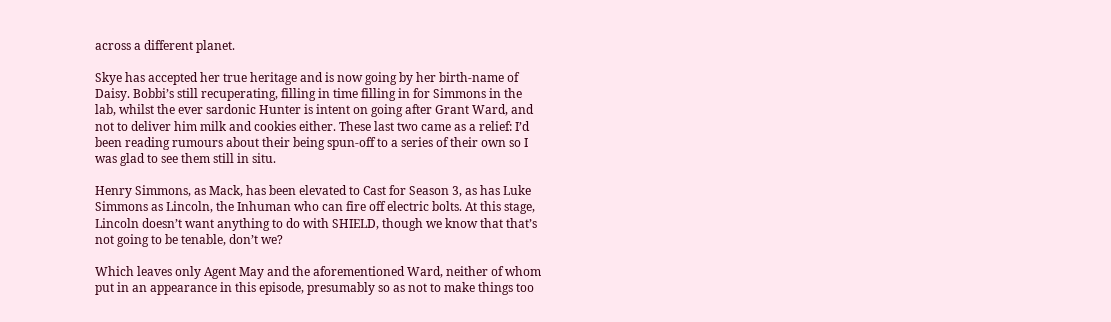across a different planet.

Skye has accepted her true heritage and is now going by her birth-name of Daisy. Bobbi’s still recuperating, filling in time filling in for Simmons in the lab, whilst the ever sardonic Hunter is intent on going after Grant Ward, and not to deliver him milk and cookies either. These last two came as a relief: I’d been reading rumours about their being spun-off to a series of their own so I was glad to see them still in situ.

Henry Simmons, as Mack, has been elevated to Cast for Season 3, as has Luke Simmons as Lincoln, the Inhuman who can fire off electric bolts. At this stage, Lincoln doesn’t want anything to do with SHIELD, though we know that that’s not going to be tenable, don’t we?

Which leaves only Agent May and the aforementioned Ward, neither of whom put in an appearance in this episode, presumably so as not to make things too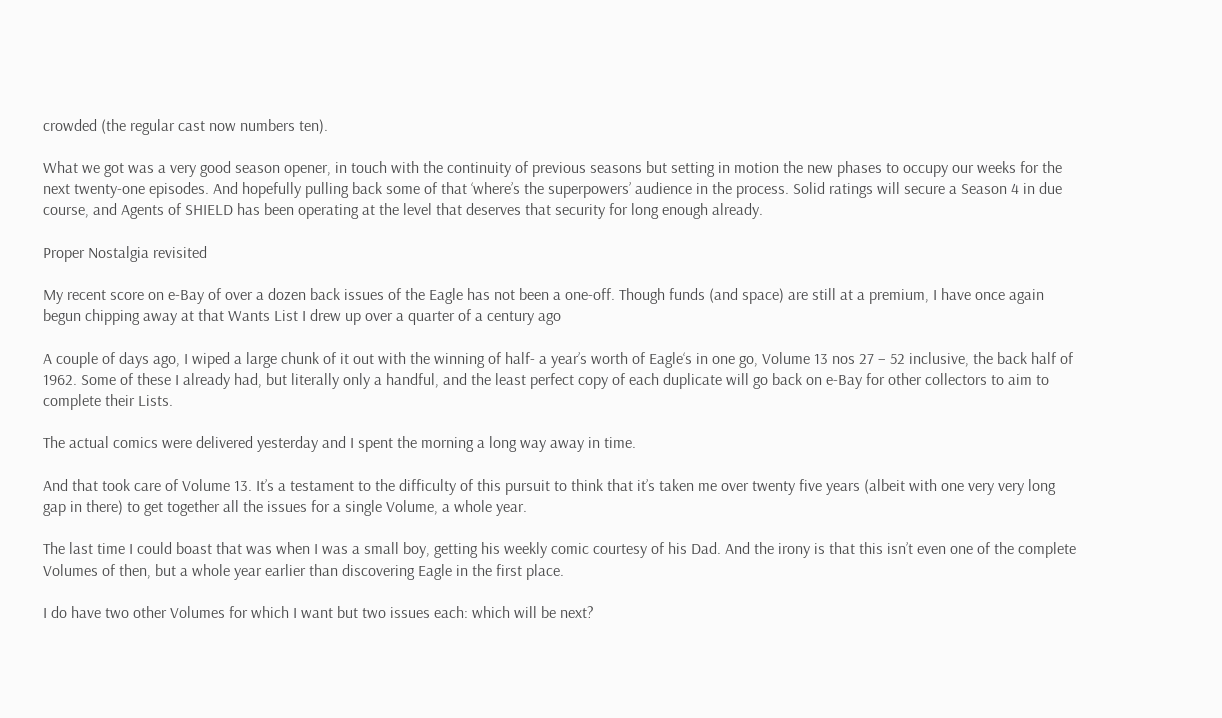crowded (the regular cast now numbers ten).

What we got was a very good season opener, in touch with the continuity of previous seasons but setting in motion the new phases to occupy our weeks for the next twenty-one episodes. And hopefully pulling back some of that ‘where’s the superpowers’ audience in the process. Solid ratings will secure a Season 4 in due course, and Agents of SHIELD has been operating at the level that deserves that security for long enough already.

Proper Nostalgia revisited

My recent score on e-Bay of over a dozen back issues of the Eagle has not been a one-off. Though funds (and space) are still at a premium, I have once again begun chipping away at that Wants List I drew up over a quarter of a century ago

A couple of days ago, I wiped a large chunk of it out with the winning of half- a year’s worth of Eagle‘s in one go, Volume 13 nos 27 – 52 inclusive, the back half of 1962. Some of these I already had, but literally only a handful, and the least perfect copy of each duplicate will go back on e-Bay for other collectors to aim to complete their Lists.

The actual comics were delivered yesterday and I spent the morning a long way away in time.

And that took care of Volume 13. It’s a testament to the difficulty of this pursuit to think that it’s taken me over twenty five years (albeit with one very very long gap in there) to get together all the issues for a single Volume, a whole year.

The last time I could boast that was when I was a small boy, getting his weekly comic courtesy of his Dad. And the irony is that this isn’t even one of the complete Volumes of then, but a whole year earlier than discovering Eagle in the first place.

I do have two other Volumes for which I want but two issues each: which will be next?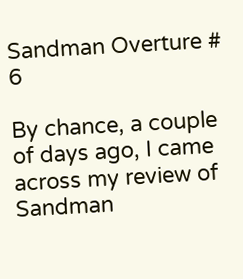Sandman Overture # 6

By chance, a couple of days ago, I came across my review of Sandman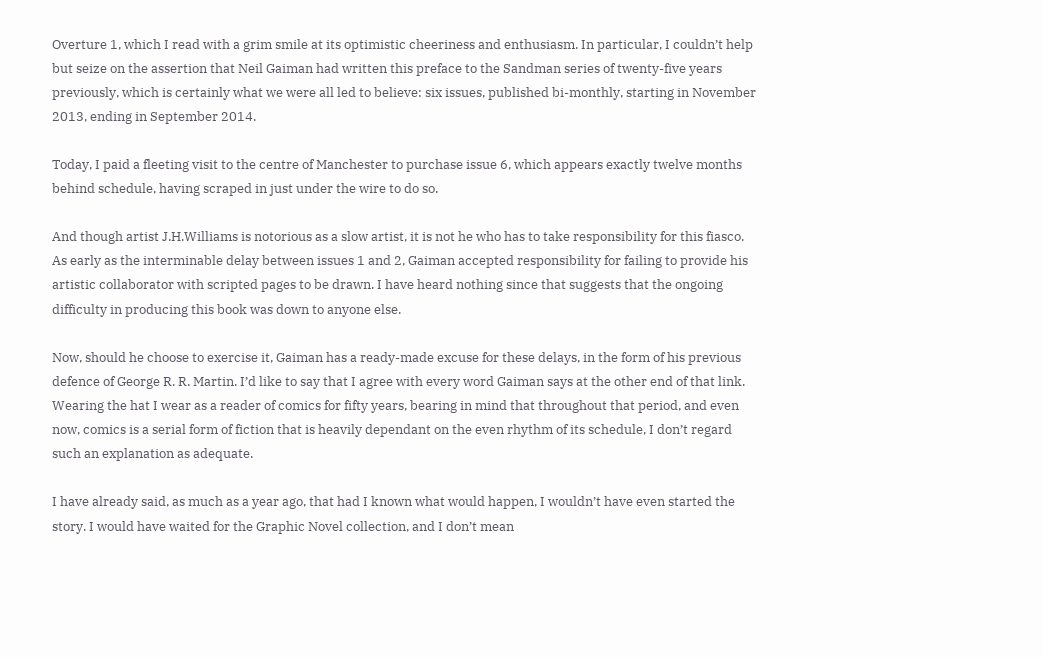Overture 1, which I read with a grim smile at its optimistic cheeriness and enthusiasm. In particular, I couldn’t help but seize on the assertion that Neil Gaiman had written this preface to the Sandman series of twenty-five years previously, which is certainly what we were all led to believe: six issues, published bi-monthly, starting in November 2013, ending in September 2014.

Today, I paid a fleeting visit to the centre of Manchester to purchase issue 6, which appears exactly twelve months behind schedule, having scraped in just under the wire to do so.

And though artist J.H.Williams is notorious as a slow artist, it is not he who has to take responsibility for this fiasco. As early as the interminable delay between issues 1 and 2, Gaiman accepted responsibility for failing to provide his artistic collaborator with scripted pages to be drawn. I have heard nothing since that suggests that the ongoing difficulty in producing this book was down to anyone else.

Now, should he choose to exercise it, Gaiman has a ready-made excuse for these delays, in the form of his previous defence of George R. R. Martin. I’d like to say that I agree with every word Gaiman says at the other end of that link. Wearing the hat I wear as a reader of comics for fifty years, bearing in mind that throughout that period, and even now, comics is a serial form of fiction that is heavily dependant on the even rhythm of its schedule, I don’t regard such an explanation as adequate.

I have already said, as much as a year ago, that had I known what would happen, I wouldn’t have even started the story. I would have waited for the Graphic Novel collection, and I don’t mean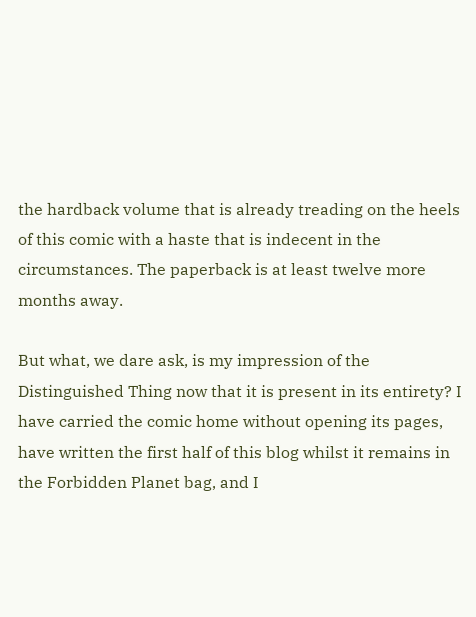the hardback volume that is already treading on the heels of this comic with a haste that is indecent in the circumstances. The paperback is at least twelve more months away.

But what, we dare ask, is my impression of the Distinguished Thing now that it is present in its entirety? I have carried the comic home without opening its pages, have written the first half of this blog whilst it remains in the Forbidden Planet bag, and I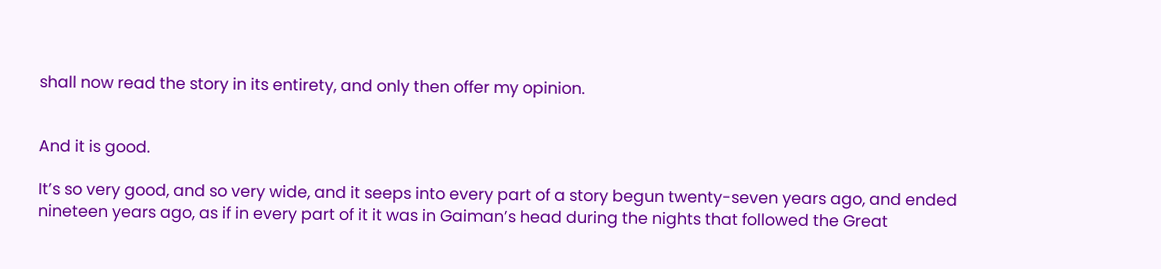shall now read the story in its entirety, and only then offer my opinion.


And it is good.

It’s so very good, and so very wide, and it seeps into every part of a story begun twenty-seven years ago, and ended nineteen years ago, as if in every part of it it was in Gaiman’s head during the nights that followed the Great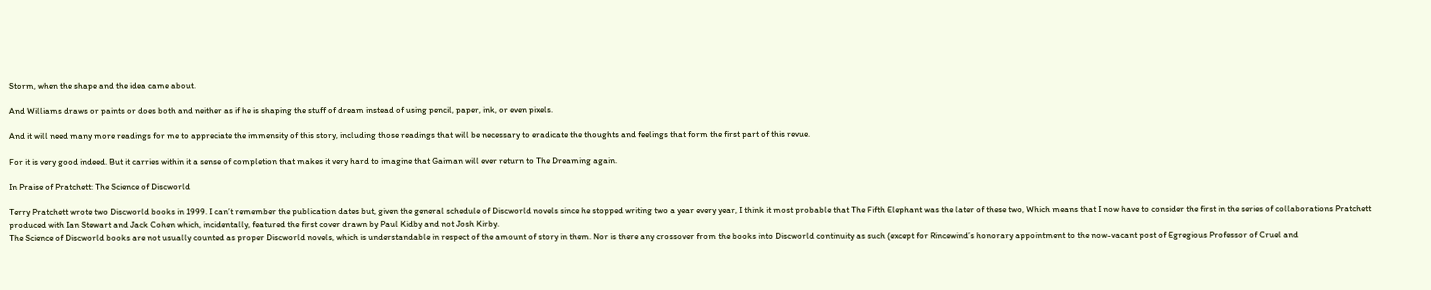Storm, when the shape and the idea came about.

And Williams draws or paints or does both and neither as if he is shaping the stuff of dream instead of using pencil, paper, ink, or even pixels.

And it will need many more readings for me to appreciate the immensity of this story, including those readings that will be necessary to eradicate the thoughts and feelings that form the first part of this revue.

For it is very good indeed. But it carries within it a sense of completion that makes it very hard to imagine that Gaiman will ever return to The Dreaming again.

In Praise of Pratchett: The Science of Discworld

Terry Pratchett wrote two Discworld books in 1999. I can’t remember the publication dates but, given the general schedule of Discworld novels since he stopped writing two a year every year, I think it most probable that The Fifth Elephant was the later of these two, Which means that I now have to consider the first in the series of collaborations Pratchett produced with Ian Stewart and Jack Cohen which, incidentally, featured the first cover drawn by Paul Kidby and not Josh Kirby.
The Science of Discworld books are not usually counted as proper Discworld novels, which is understandable in respect of the amount of story in them. Nor is there any crossover from the books into Discworld continuity as such (except for Rincewind’s honorary appointment to the now-vacant post of Egregious Professor of Cruel and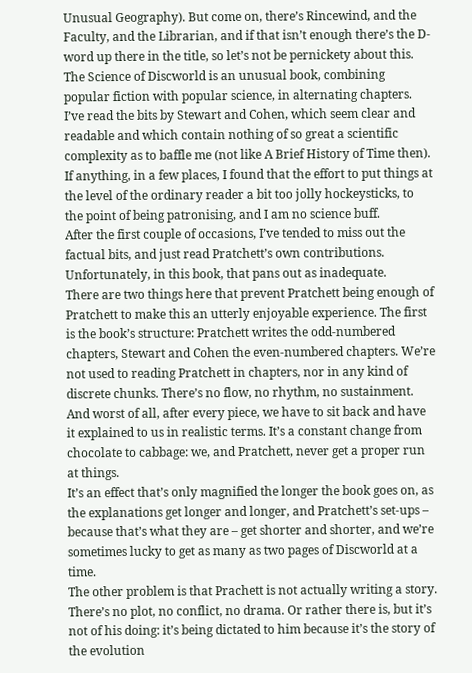Unusual Geography). But come on, there’s Rincewind, and the Faculty, and the Librarian, and if that isn’t enough there’s the D-word up there in the title, so let’s not be pernickety about this.
The Science of Discworld is an unusual book, combining popular fiction with popular science, in alternating chapters. I’ve read the bits by Stewart and Cohen, which seem clear and readable and which contain nothing of so great a scientific complexity as to baffle me (not like A Brief History of Time then). If anything, in a few places, I found that the effort to put things at the level of the ordinary reader a bit too jolly hockeysticks, to the point of being patronising, and I am no science buff.
After the first couple of occasions, I’ve tended to miss out the factual bits, and just read Pratchett’s own contributions. Unfortunately, in this book, that pans out as inadequate.
There are two things here that prevent Pratchett being enough of Pratchett to make this an utterly enjoyable experience. The first is the book’s structure: Pratchett writes the odd-numbered chapters, Stewart and Cohen the even-numbered chapters. We’re not used to reading Pratchett in chapters, nor in any kind of discrete chunks. There’s no flow, no rhythm, no sustainment. And worst of all, after every piece, we have to sit back and have it explained to us in realistic terms. It’s a constant change from chocolate to cabbage: we, and Pratchett, never get a proper run at things.
It’s an effect that’s only magnified the longer the book goes on, as the explanations get longer and longer, and Pratchett’s set-ups – because that’s what they are – get shorter and shorter, and we’re sometimes lucky to get as many as two pages of Discworld at a time.
The other problem is that Prachett is not actually writing a story. There’s no plot, no conflict, no drama. Or rather there is, but it’s not of his doing: it’s being dictated to him because it’s the story of the evolution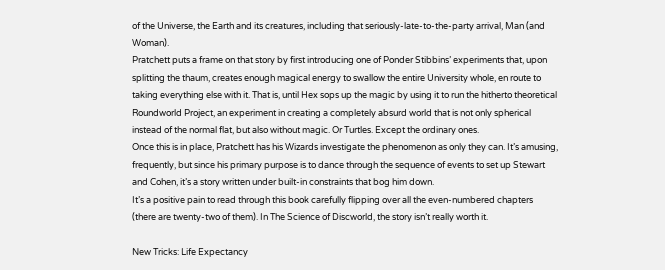of the Universe, the Earth and its creatures, including that seriously-late-to-the-party arrival, Man (and Woman).
Pratchett puts a frame on that story by first introducing one of Ponder Stibbins’ experiments that, upon splitting the thaum, creates enough magical energy to swallow the entire University whole, en route to taking everything else with it. That is, until Hex sops up the magic by using it to run the hitherto theoretical Roundworld Project, an experiment in creating a completely absurd world that is not only spherical instead of the normal flat, but also without magic. Or Turtles. Except the ordinary ones.
Once this is in place, Pratchett has his Wizards investigate the phenomenon as only they can. It’s amusing, frequently, but since his primary purpose is to dance through the sequence of events to set up Stewart and Cohen, it’s a story written under built-in constraints that bog him down.
It’s a positive pain to read through this book carefully flipping over all the even-numbered chapters (there are twenty-two of them). In The Science of Discworld, the story isn’t really worth it.

New Tricks: Life Expectancy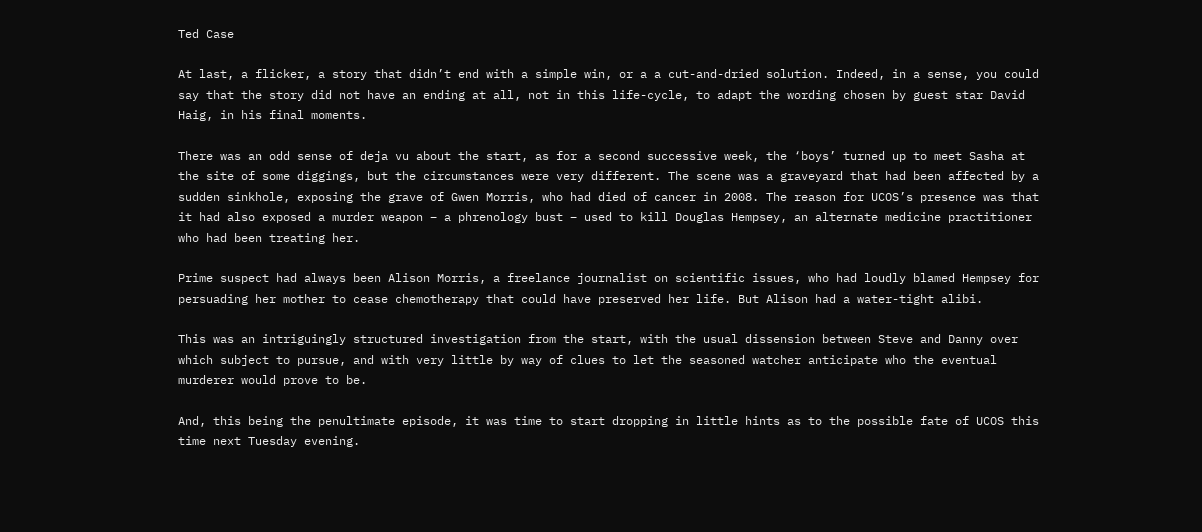Ted Case

At last, a flicker, a story that didn’t end with a simple win, or a a cut-and-dried solution. Indeed, in a sense, you could say that the story did not have an ending at all, not in this life-cycle, to adapt the wording chosen by guest star David Haig, in his final moments.

There was an odd sense of deja vu about the start, as for a second successive week, the ‘boys’ turned up to meet Sasha at the site of some diggings, but the circumstances were very different. The scene was a graveyard that had been affected by a sudden sinkhole, exposing the grave of Gwen Morris, who had died of cancer in 2008. The reason for UCOS’s presence was that it had also exposed a murder weapon – a phrenology bust – used to kill Douglas Hempsey, an alternate medicine practitioner who had been treating her.

Prime suspect had always been Alison Morris, a freelance journalist on scientific issues, who had loudly blamed Hempsey for persuading her mother to cease chemotherapy that could have preserved her life. But Alison had a water-tight alibi.

This was an intriguingly structured investigation from the start, with the usual dissension between Steve and Danny over which subject to pursue, and with very little by way of clues to let the seasoned watcher anticipate who the eventual murderer would prove to be.

And, this being the penultimate episode, it was time to start dropping in little hints as to the possible fate of UCOS this time next Tuesday evening.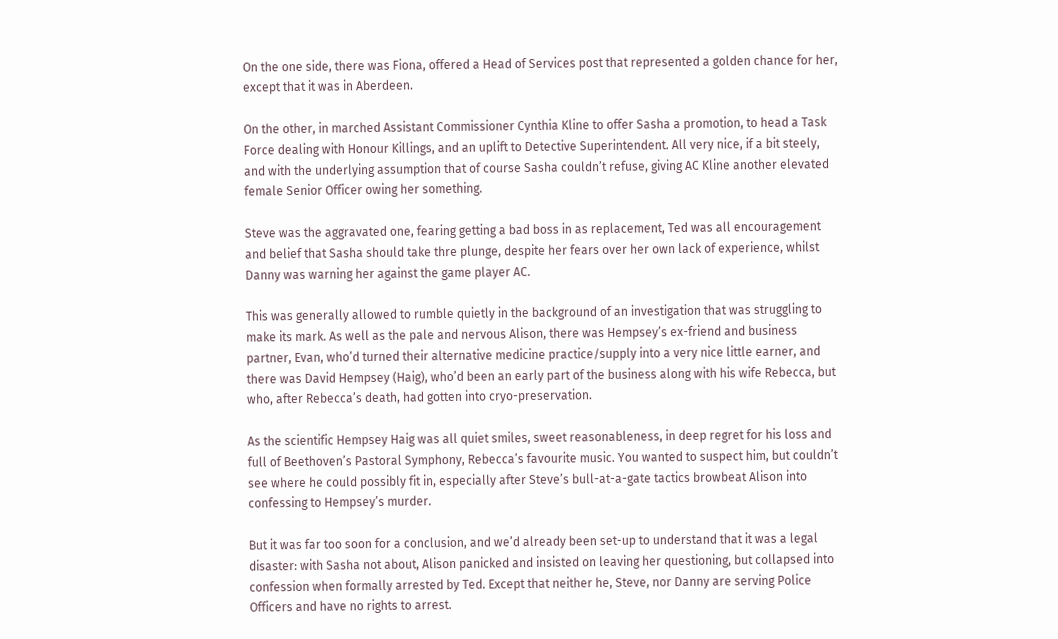On the one side, there was Fiona, offered a Head of Services post that represented a golden chance for her, except that it was in Aberdeen.

On the other, in marched Assistant Commissioner Cynthia Kline to offer Sasha a promotion, to head a Task Force dealing with Honour Killings, and an uplift to Detective Superintendent. All very nice, if a bit steely, and with the underlying assumption that of course Sasha couldn’t refuse, giving AC Kline another elevated female Senior Officer owing her something.

Steve was the aggravated one, fearing getting a bad boss in as replacement, Ted was all encouragement and belief that Sasha should take thre plunge, despite her fears over her own lack of experience, whilst Danny was warning her against the game player AC.

This was generally allowed to rumble quietly in the background of an investigation that was struggling to make its mark. As well as the pale and nervous Alison, there was Hempsey’s ex-friend and business partner, Evan, who’d turned their alternative medicine practice/supply into a very nice little earner, and there was David Hempsey (Haig), who’d been an early part of the business along with his wife Rebecca, but who, after Rebecca’s death, had gotten into cryo-preservation.

As the scientific Hempsey Haig was all quiet smiles, sweet reasonableness, in deep regret for his loss and full of Beethoven’s Pastoral Symphony, Rebecca’s favourite music. You wanted to suspect him, but couldn’t see where he could possibly fit in, especially after Steve’s bull-at-a-gate tactics browbeat Alison into confessing to Hempsey’s murder.

But it was far too soon for a conclusion, and we’d already been set-up to understand that it was a legal disaster: with Sasha not about, Alison panicked and insisted on leaving her questioning, but collapsed into confession when formally arrested by Ted. Except that neither he, Steve, nor Danny are serving Police Officers and have no rights to arrest.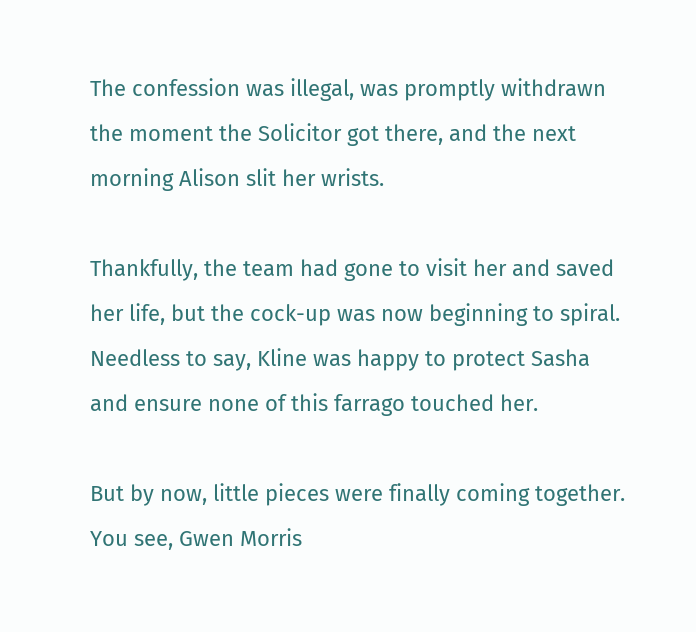The confession was illegal, was promptly withdrawn the moment the Solicitor got there, and the next morning Alison slit her wrists.

Thankfully, the team had gone to visit her and saved her life, but the cock-up was now beginning to spiral. Needless to say, Kline was happy to protect Sasha and ensure none of this farrago touched her.

But by now, little pieces were finally coming together. You see, Gwen Morris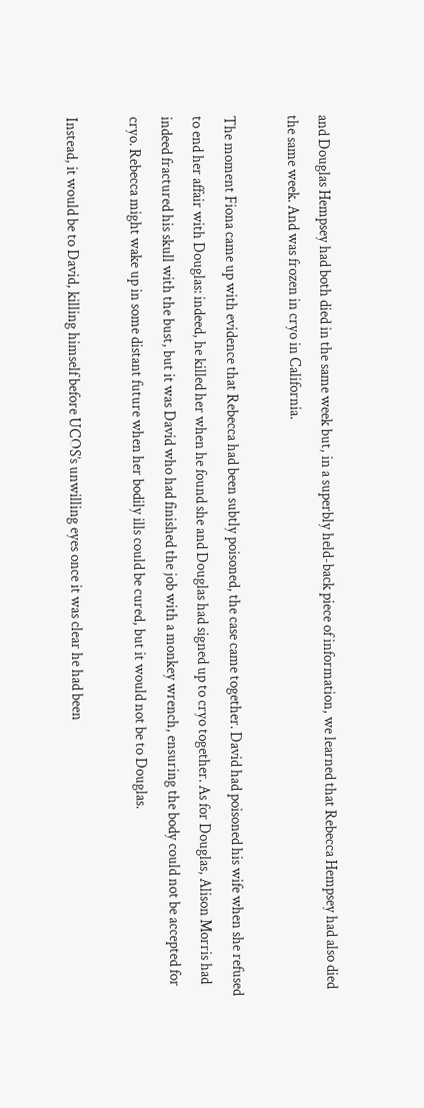and Douglas Hempsey had both died in the same week but, in a superbly held-back piece of information, we learned that Rebecca Hempsey had also died the same week. And was frozen in cryo in California.

The moment Fiona came up with evidence that Rebecca had been subtly poisoned, the case came together. David had poisoned his wife when she refused to end her affair with Douglas: indeed, he killed her when he found she and Douglas had signed up to cryo together. As for Douglas, Alison Morris had indeed fractured his skull with the bust, but it was David who had finished the job with a monkey wrench, ensuring the body could not be accepted for cryo. Rebecca might wake up in some distant future when her bodily ills could be cured, but it would not be to Douglas.

Instead, it would be to David, killing himself before UCOS’s unwilling eyes once it was clear he had been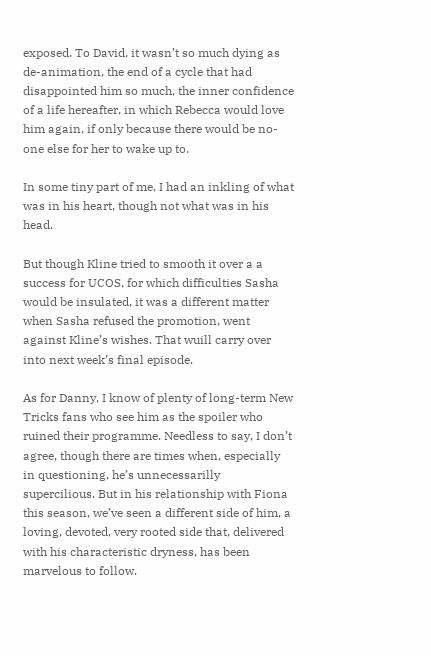exposed. To David, it wasn’t so much dying as de-animation, the end of a cycle that had disappointed him so much, the inner confidence of a life hereafter, in which Rebecca would love him again, if only because there would be no-one else for her to wake up to.

In some tiny part of me, I had an inkling of what was in his heart, though not what was in his head.

But though Kline tried to smooth it over a a success for UCOS, for which difficulties Sasha would be insulated, it was a different matter when Sasha refused the promotion, went against Kline’s wishes. That wuill carry over into next week’s final episode.

As for Danny, I know of plenty of long-term New Tricks fans who see him as the spoiler who ruined their programme. Needless to say, I don’t agree, though there are times when, especially in questioning, he’s unnecessarilly supercilious. But in his relationship with Fiona this season, we’ve seen a different side of him, a loving, devoted, very rooted side that, delivered with his characteristic dryness, has been marvelous to follow.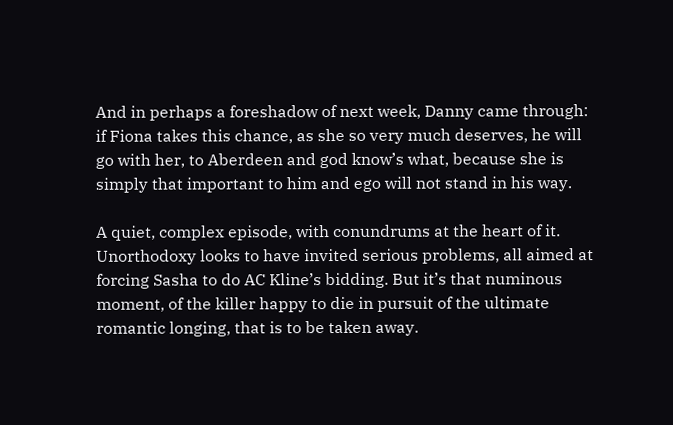And in perhaps a foreshadow of next week, Danny came through: if Fiona takes this chance, as she so very much deserves, he will go with her, to Aberdeen and god know’s what, because she is simply that important to him and ego will not stand in his way.

A quiet, complex episode, with conundrums at the heart of it. Unorthodoxy looks to have invited serious problems, all aimed at forcing Sasha to do AC Kline’s bidding. But it’s that numinous moment, of the killer happy to die in pursuit of the ultimate romantic longing, that is to be taken away.